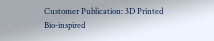Customer Publication: 3D Printed Bio-inspired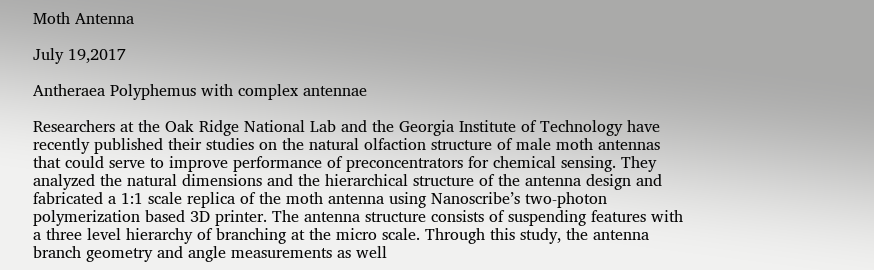Moth Antenna

July 19,2017

Antheraea Polyphemus with complex antennae

Researchers at the Oak Ridge National Lab and the Georgia Institute of Technology have recently published their studies on the natural olfaction structure of male moth antennas that could serve to improve performance of preconcentrators for chemical sensing. They analyzed the natural dimensions and the hierarchical structure of the antenna design and fabricated a 1:1 scale replica of the moth antenna using Nanoscribe’s two-photon polymerization based 3D printer. The antenna structure consists of suspending features with a three level hierarchy of branching at the micro scale. Through this study, the antenna branch geometry and angle measurements as well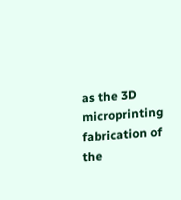as the 3D microprinting fabrication of the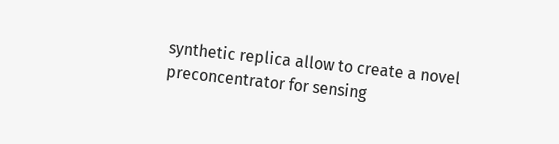synthetic replica allow to create a novel preconcentrator for sensing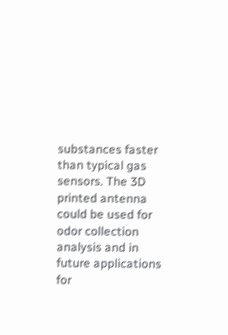substances faster than typical gas sensors. The 3D printed antenna could be used for odor collection analysis and in future applications for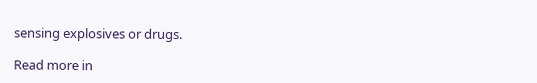sensing explosives or drugs.

Read more in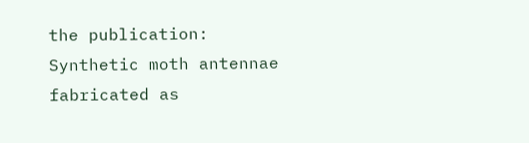the publication: Synthetic moth antennae fabricated as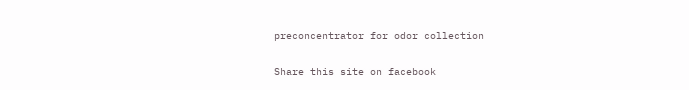preconcentrator for odor collection

Share this site on facebook